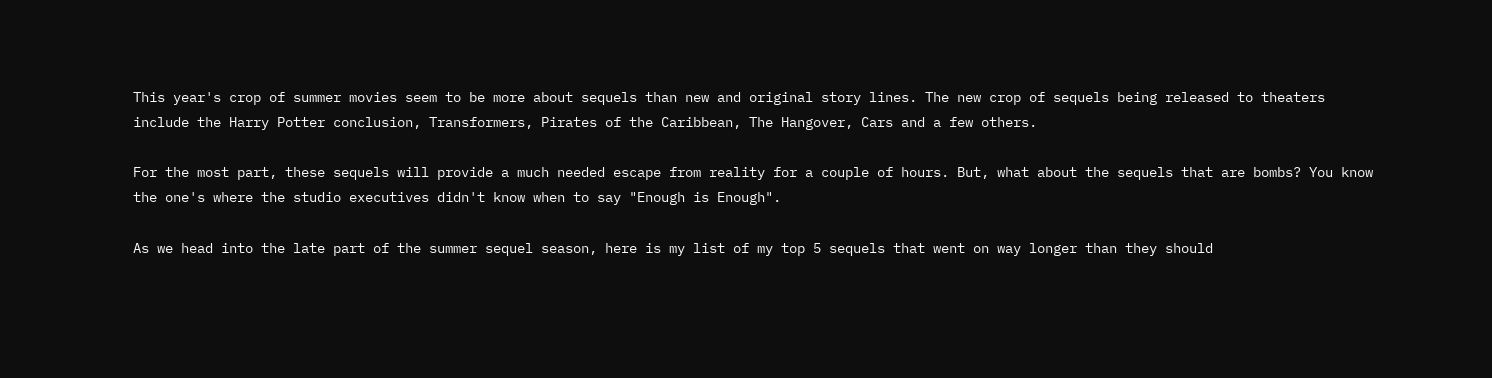This year's crop of summer movies seem to be more about sequels than new and original story lines. The new crop of sequels being released to theaters include the Harry Potter conclusion, Transformers, Pirates of the Caribbean, The Hangover, Cars and a few others.

For the most part, these sequels will provide a much needed escape from reality for a couple of hours. But, what about the sequels that are bombs? You know the one's where the studio executives didn't know when to say "Enough is Enough".

As we head into the late part of the summer sequel season, here is my list of my top 5 sequels that went on way longer than they should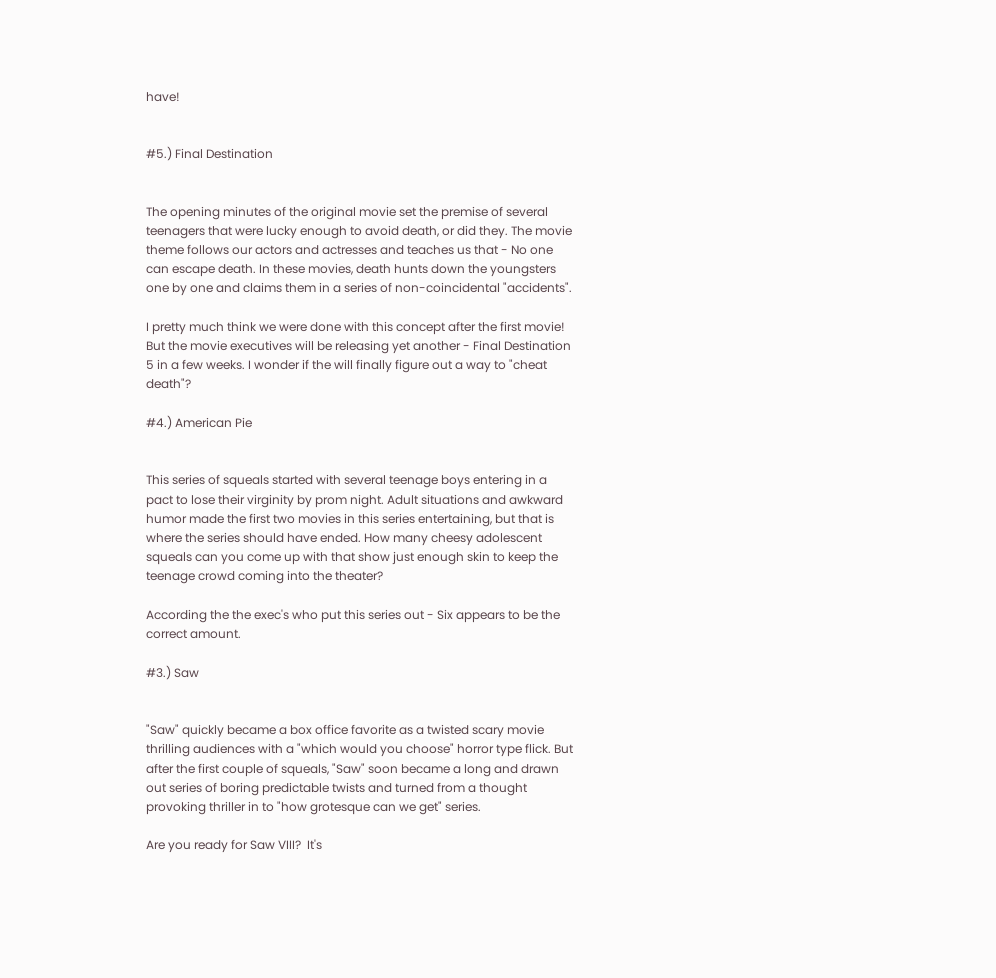have!


#5.) Final Destination


The opening minutes of the original movie set the premise of several teenagers that were lucky enough to avoid death, or did they. The movie theme follows our actors and actresses and teaches us that - No one can escape death. In these movies, death hunts down the youngsters one by one and claims them in a series of non-coincidental "accidents".

I pretty much think we were done with this concept after the first movie! But the movie executives will be releasing yet another - Final Destination 5 in a few weeks. I wonder if the will finally figure out a way to "cheat death"?

#4.) American Pie


This series of squeals started with several teenage boys entering in a pact to lose their virginity by prom night. Adult situations and awkward humor made the first two movies in this series entertaining, but that is where the series should have ended. How many cheesy adolescent squeals can you come up with that show just enough skin to keep the teenage crowd coming into the theater?

According the the exec's who put this series out - Six appears to be the correct amount.

#3.) Saw


"Saw" quickly became a box office favorite as a twisted scary movie thrilling audiences with a "which would you choose" horror type flick. But after the first couple of squeals, "Saw" soon became a long and drawn out series of boring predictable twists and turned from a thought provoking thriller in to "how grotesque can we get" series.

Are you ready for Saw VIII?  It's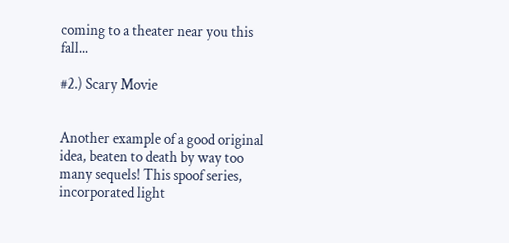coming to a theater near you this fall...

#2.) Scary Movie


Another example of a good original idea, beaten to death by way too many sequels! This spoof series, incorporated light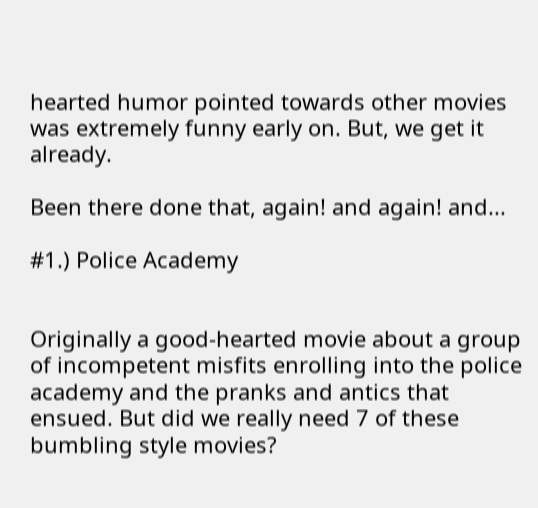hearted humor pointed towards other movies was extremely funny early on. But, we get it already.

Been there done that, again! and again! and...

#1.) Police Academy


Originally a good-hearted movie about a group of incompetent misfits enrolling into the police academy and the pranks and antics that ensued. But did we really need 7 of these bumbling style movies?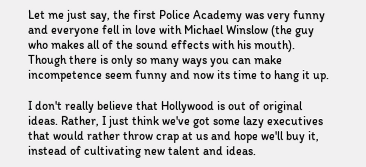Let me just say, the first Police Academy was very funny and everyone fell in love with Michael Winslow (the guy who makes all of the sound effects with his mouth). Though there is only so many ways you can make incompetence seem funny and now its time to hang it up.

I don't really believe that Hollywood is out of original ideas. Rather, I just think we've got some lazy executives that would rather throw crap at us and hope we'll buy it, instead of cultivating new talent and ideas.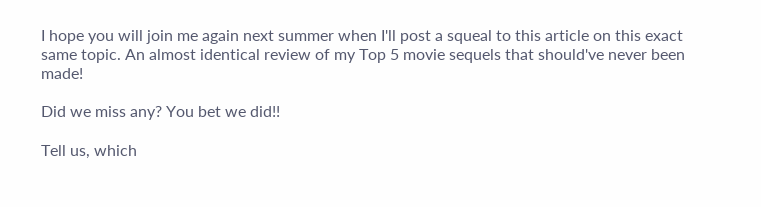I hope you will join me again next summer when I'll post a squeal to this article on this exact same topic. An almost identical review of my Top 5 movie sequels that should've never been made!

Did we miss any? You bet we did!!

Tell us, which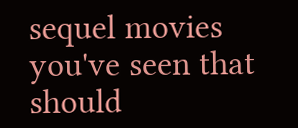sequel movies you've seen that should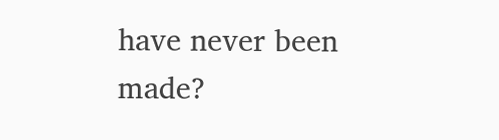have never been made?